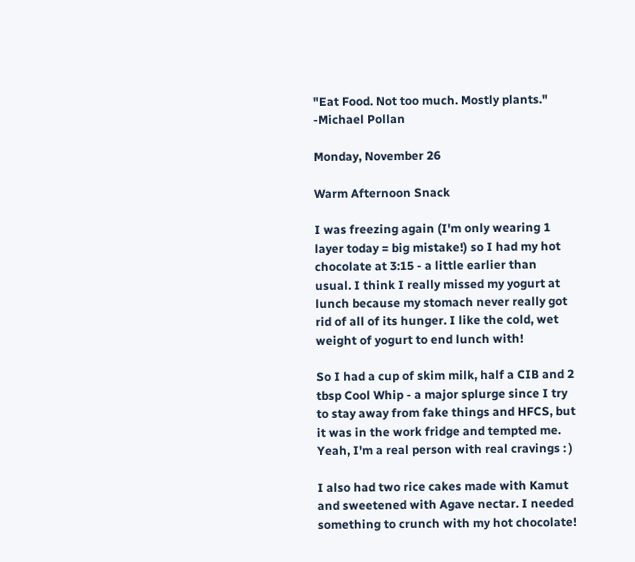"Eat Food. Not too much. Mostly plants." -Michael Pollan

Monday, November 26

Warm Afternoon Snack

I was freezing again (I'm only wearing 1 layer today = big mistake!) so I had my hot chocolate at 3:15 - a little earlier than usual. I think I really missed my yogurt at lunch because my stomach never really got rid of all of its hunger. I like the cold, wet weight of yogurt to end lunch with!

So I had a cup of skim milk, half a CIB and 2 tbsp Cool Whip - a major splurge since I try to stay away from fake things and HFCS, but it was in the work fridge and tempted me. Yeah, I'm a real person with real cravings : )

I also had two rice cakes made with Kamut and sweetened with Agave nectar. I needed something to crunch with my hot chocolate!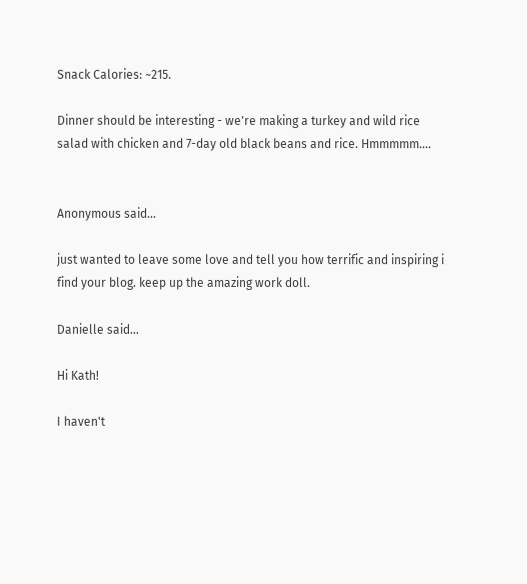Snack Calories: ~215.

Dinner should be interesting - we're making a turkey and wild rice salad with chicken and 7-day old black beans and rice. Hmmmmm....


Anonymous said...

just wanted to leave some love and tell you how terrific and inspiring i find your blog. keep up the amazing work doll.

Danielle said...

Hi Kath!

I haven't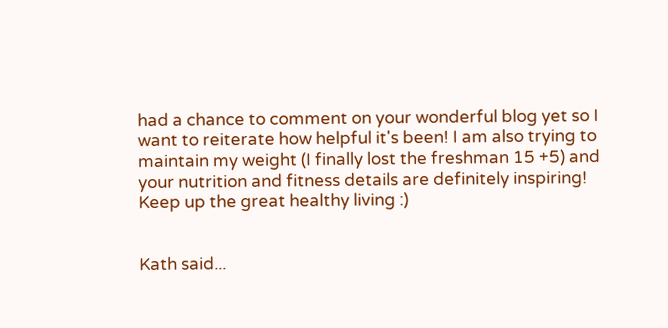had a chance to comment on your wonderful blog yet so I want to reiterate how helpful it's been! I am also trying to maintain my weight (I finally lost the freshman 15 +5) and your nutrition and fitness details are definitely inspiring! Keep up the great healthy living :)


Kath said...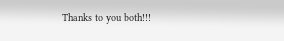Thanks to you both!!!